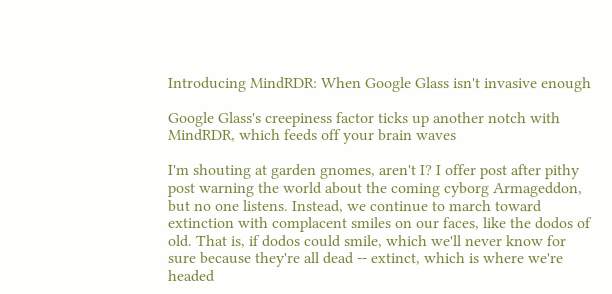Introducing MindRDR: When Google Glass isn't invasive enough

Google Glass's creepiness factor ticks up another notch with MindRDR, which feeds off your brain waves

I'm shouting at garden gnomes, aren't I? I offer post after pithy post warning the world about the coming cyborg Armageddon, but no one listens. Instead, we continue to march toward extinction with complacent smiles on our faces, like the dodos of old. That is, if dodos could smile, which we'll never know for sure because they're all dead -- extinct, which is where we're headed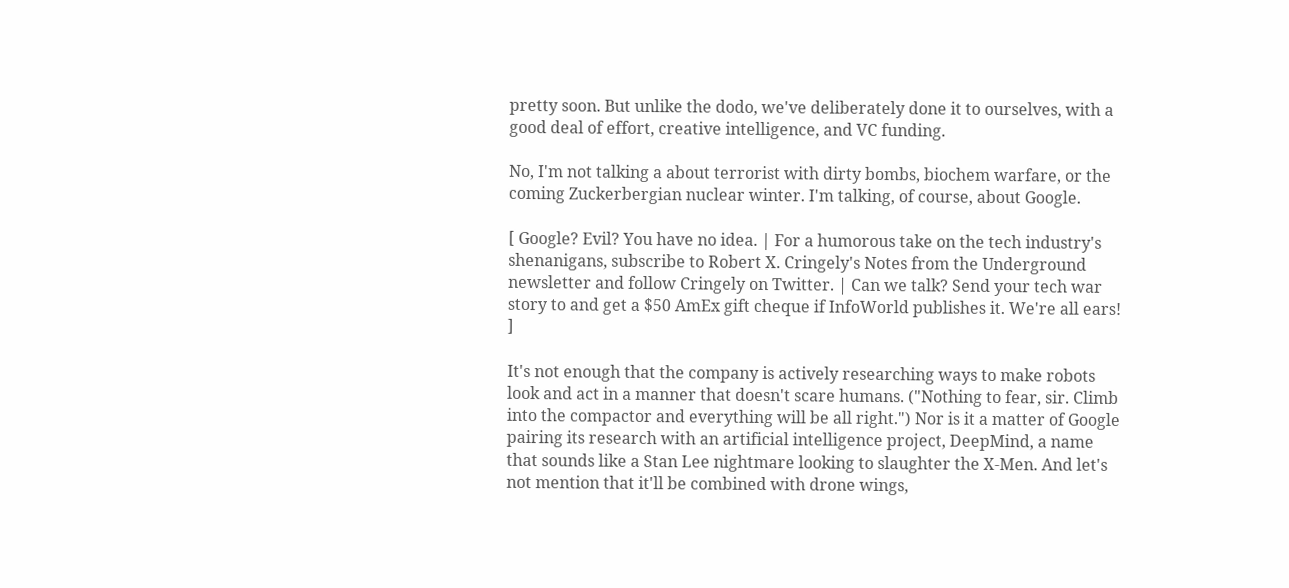pretty soon. But unlike the dodo, we've deliberately done it to ourselves, with a good deal of effort, creative intelligence, and VC funding.

No, I'm not talking a about terrorist with dirty bombs, biochem warfare, or the coming Zuckerbergian nuclear winter. I'm talking, of course, about Google.

[ Google? Evil? You have no idea. | For a humorous take on the tech industry's shenanigans, subscribe to Robert X. Cringely's Notes from the Underground newsletter and follow Cringely on Twitter. | Can we talk? Send your tech war story to and get a $50 AmEx gift cheque if InfoWorld publishes it. We're all ears! ]

It's not enough that the company is actively researching ways to make robots look and act in a manner that doesn't scare humans. ("Nothing to fear, sir. Climb into the compactor and everything will be all right.") Nor is it a matter of Google pairing its research with an artificial intelligence project, DeepMind, a name that sounds like a Stan Lee nightmare looking to slaughter the X-Men. And let's not mention that it'll be combined with drone wings,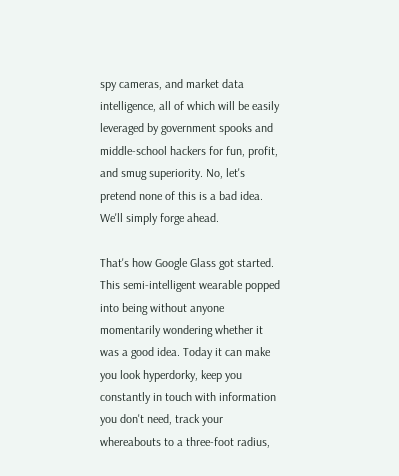spy cameras, and market data intelligence, all of which will be easily leveraged by government spooks and middle-school hackers for fun, profit, and smug superiority. No, let's pretend none of this is a bad idea. We'll simply forge ahead.

That's how Google Glass got started. This semi-intelligent wearable popped into being without anyone momentarily wondering whether it was a good idea. Today it can make you look hyperdorky, keep you constantly in touch with information you don't need, track your whereabouts to a three-foot radius,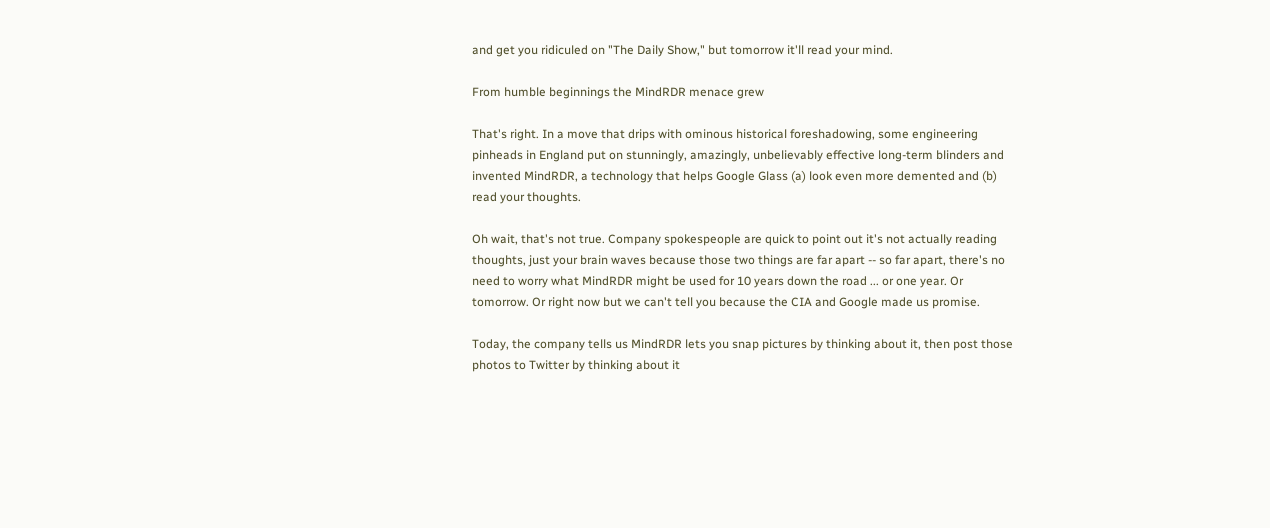and get you ridiculed on "The Daily Show," but tomorrow it'll read your mind.

From humble beginnings the MindRDR menace grew

That's right. In a move that drips with ominous historical foreshadowing, some engineering pinheads in England put on stunningly, amazingly, unbelievably effective long-term blinders and invented MindRDR, a technology that helps Google Glass (a) look even more demented and (b) read your thoughts.

Oh wait, that's not true. Company spokespeople are quick to point out it's not actually reading thoughts, just your brain waves because those two things are far apart -- so far apart, there's no need to worry what MindRDR might be used for 10 years down the road ... or one year. Or tomorrow. Or right now but we can't tell you because the CIA and Google made us promise.

Today, the company tells us MindRDR lets you snap pictures by thinking about it, then post those photos to Twitter by thinking about it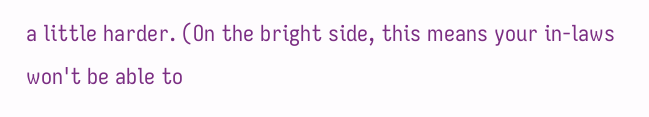a little harder. (On the bright side, this means your in-laws won't be able to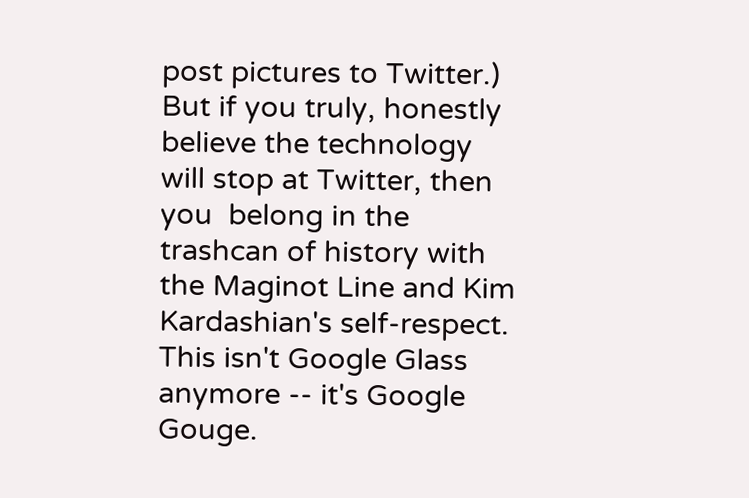post pictures to Twitter.) But if you truly, honestly believe the technology will stop at Twitter, then you  belong in the trashcan of history with the Maginot Line and Kim Kardashian's self-respect. This isn't Google Glass anymore -- it's Google Gouge.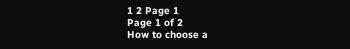1 2 Page 1
Page 1 of 2
How to choose a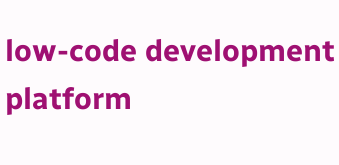low-code development platform